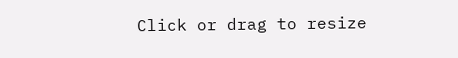Click or drag to resize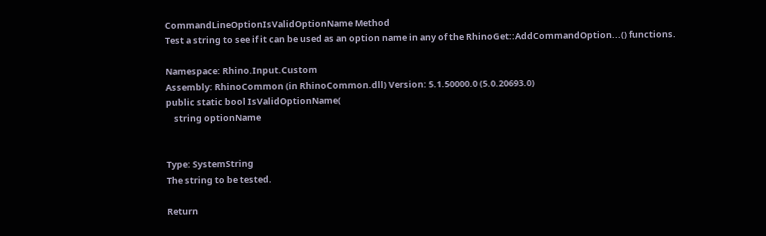CommandLineOptionIsValidOptionName Method
Test a string to see if it can be used as an option name in any of the RhinoGet::AddCommandOption...() functions.

Namespace: Rhino.Input.Custom
Assembly: RhinoCommon (in RhinoCommon.dll) Version: 5.1.50000.0 (5.0.20693.0)
public static bool IsValidOptionName(
    string optionName


Type: SystemString
The string to be tested.

Return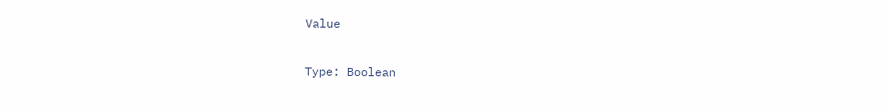Value

Type: Boolean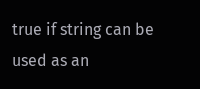true if string can be used as an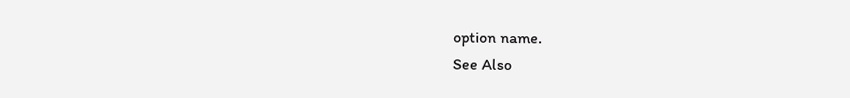option name.
See Also